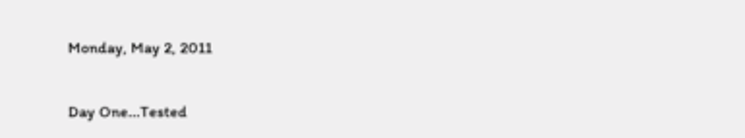Monday, May 2, 2011

Day One...Tested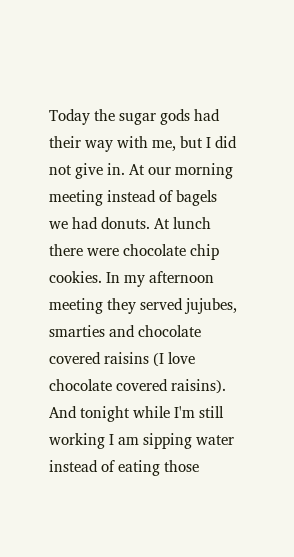Today the sugar gods had their way with me, but I did not give in. At our morning meeting instead of bagels we had donuts. At lunch there were chocolate chip cookies. In my afternoon meeting they served jujubes, smarties and chocolate covered raisins (I love chocolate covered raisins). And tonight while I'm still working I am sipping water instead of eating those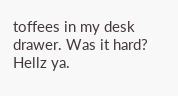toffees in my desk drawer. Was it hard? Hellz ya.